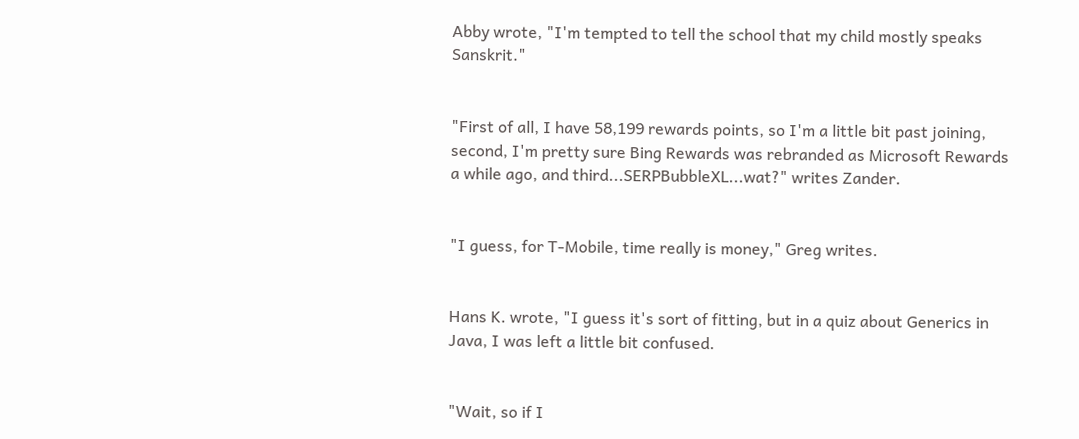Abby wrote, "I'm tempted to tell the school that my child mostly speaks Sanskrit."


"First of all, I have 58,199 rewards points, so I'm a little bit past joining, second, I'm pretty sure Bing Rewards was rebranded as Microsoft Rewards a while ago, and third...SERPBubbleXL...wat?" writes Zander.


"I guess, for T-Mobile, time really is money," Greg writes.


Hans K. wrote, "I guess it's sort of fitting, but in a quiz about Generics in Java, I was left a little bit confused.


"Wait, so if I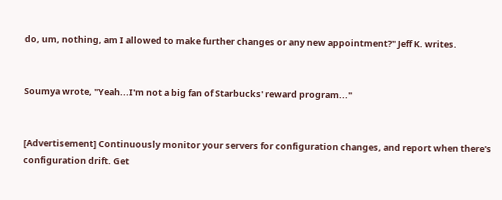do, um, nothing, am I allowed to make further changes or any new appointment?" Jeff K. writes.


Soumya wrote, "Yeah...I'm not a big fan of Starbucks' reward program..."


[Advertisement] Continuously monitor your servers for configuration changes, and report when there's configuration drift. Get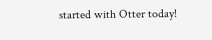started with Otter today!